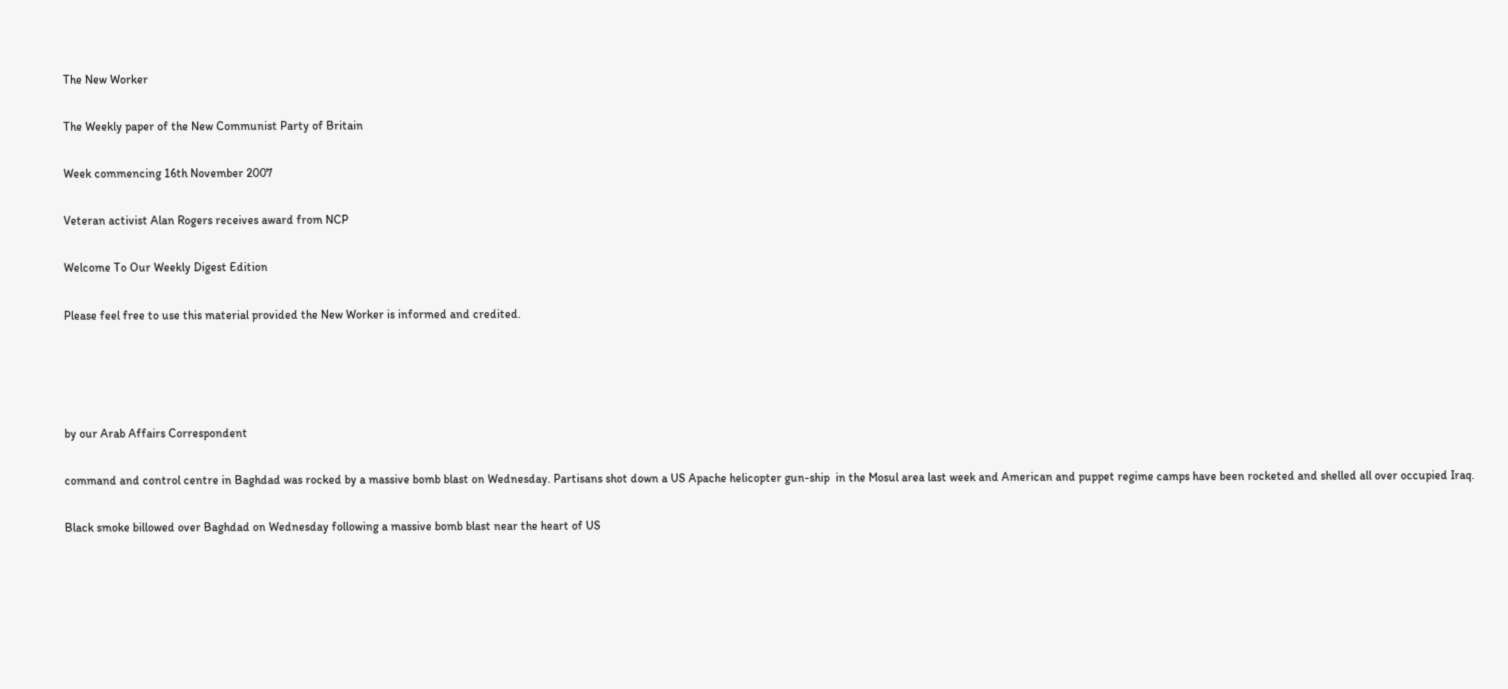The New Worker

The Weekly paper of the New Communist Party of Britain

Week commencing 16th November 2007

Veteran activist Alan Rogers receives award from NCP

Welcome To Our Weekly Digest Edition

Please feel free to use this material provided the New Worker is informed and credited.




by our Arab Affairs Correspondent

command and control centre in Baghdad was rocked by a massive bomb blast on Wednesday. Partisans shot down a US Apache helicopter gun-ship  in the Mosul area last week and American and puppet regime camps have been rocketed and shelled all over occupied Iraq.

Black smoke billowed over Baghdad on Wednesday following a massive bomb blast near the heart of US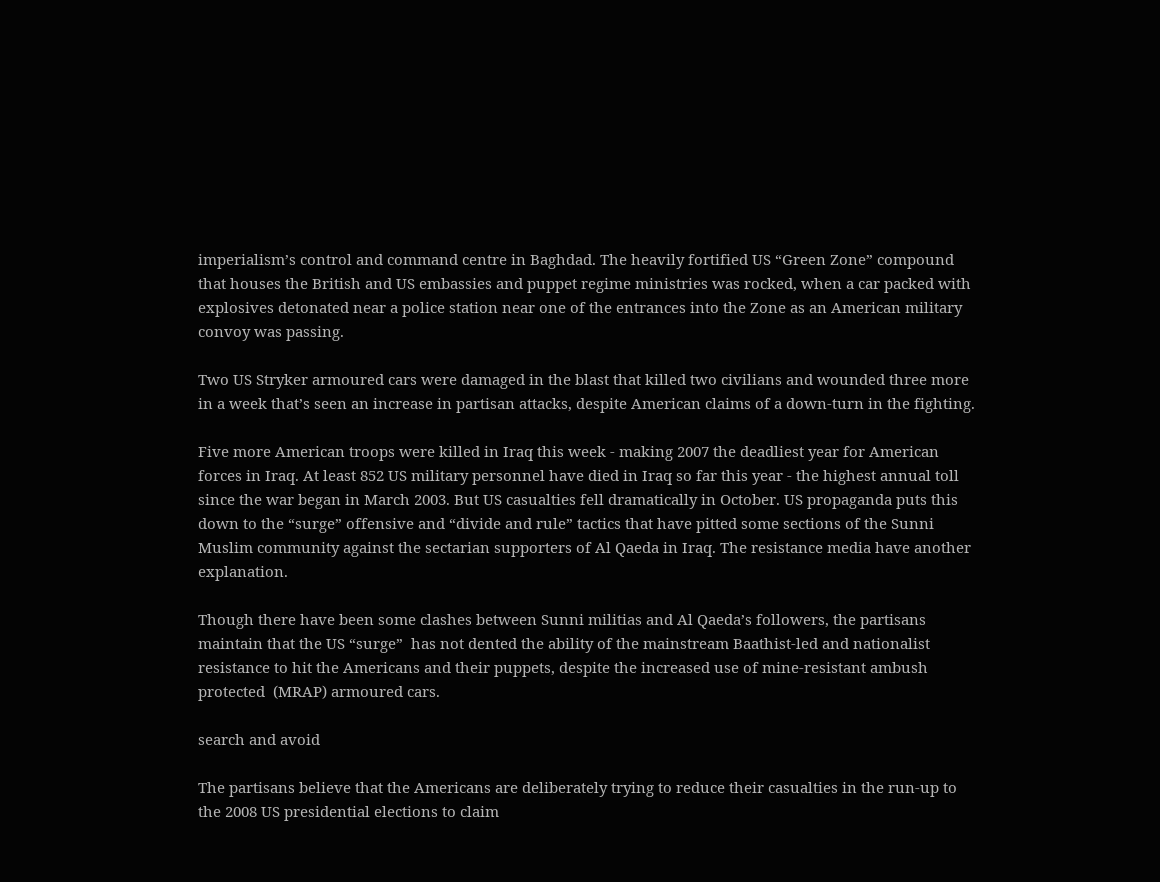imperialism’s control and command centre in Baghdad. The heavily fortified US “Green Zone” compound that houses the British and US embassies and puppet regime ministries was rocked, when a car packed with explosives detonated near a police station near one of the entrances into the Zone as an American military convoy was passing.

Two US Stryker armoured cars were damaged in the blast that killed two civilians and wounded three more in a week that’s seen an increase in partisan attacks, despite American claims of a down-turn in the fighting.

Five more American troops were killed in Iraq this week - making 2007 the deadliest year for American forces in Iraq. At least 852 US military personnel have died in Iraq so far this year - the highest annual toll since the war began in March 2003. But US casualties fell dramatically in October. US propaganda puts this down to the “surge” offensive and “divide and rule” tactics that have pitted some sections of the Sunni Muslim community against the sectarian supporters of Al Qaeda in Iraq. The resistance media have another explanation.

Though there have been some clashes between Sunni militias and Al Qaeda’s followers, the partisans maintain that the US “surge”  has not dented the ability of the mainstream Baathist-led and nationalist resistance to hit the Americans and their puppets, despite the increased use of mine-resistant ambush protected  (MRAP) armoured cars.

search and avoid

The partisans believe that the Americans are deliberately trying to reduce their casualties in the run-up to the 2008 US presidential elections to claim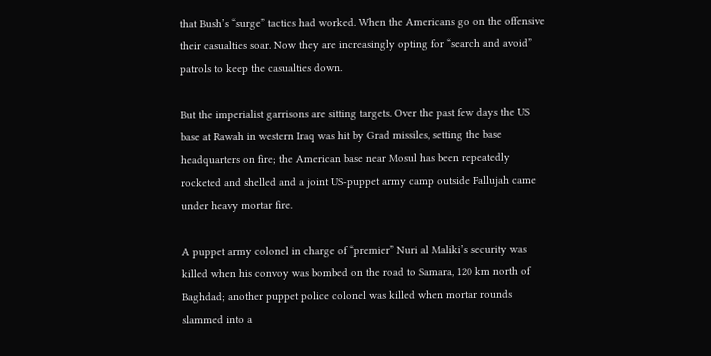that Bush’s “surge” tactics had worked. When the Americans go on the offensive their casualties soar. Now they are increasingly opting for “search and avoid” patrols to keep the casualties down.

But the imperialist garrisons are sitting targets. Over the past few days the US base at Rawah in western Iraq was hit by Grad missiles, setting the base headquarters on fire; the American base near Mosul has been repeatedly rocketed and shelled and a joint US-puppet army camp outside Fallujah came under heavy mortar fire.

A puppet army colonel in charge of “premier” Nuri al Maliki’s security was killed when his convoy was bombed on the road to Samara, 120 km north of Baghdad; another puppet police colonel was killed when mortar rounds slammed into a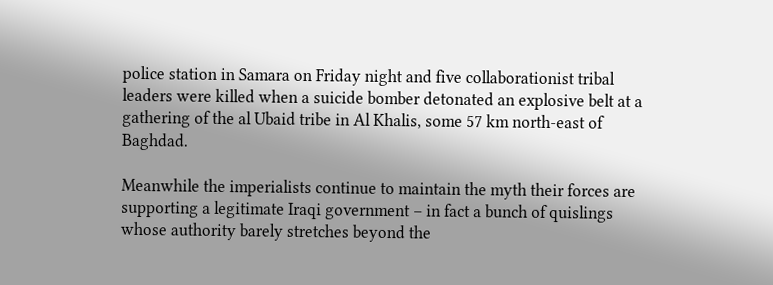police station in Samara on Friday night and five collaborationist tribal leaders were killed when a suicide bomber detonated an explosive belt at a gathering of the al Ubaid tribe in Al Khalis, some 57 km north-east of Baghdad.

Meanwhile the imperialists continue to maintain the myth their forces are supporting a legitimate Iraqi government – in fact a bunch of quislings whose authority barely stretches beyond the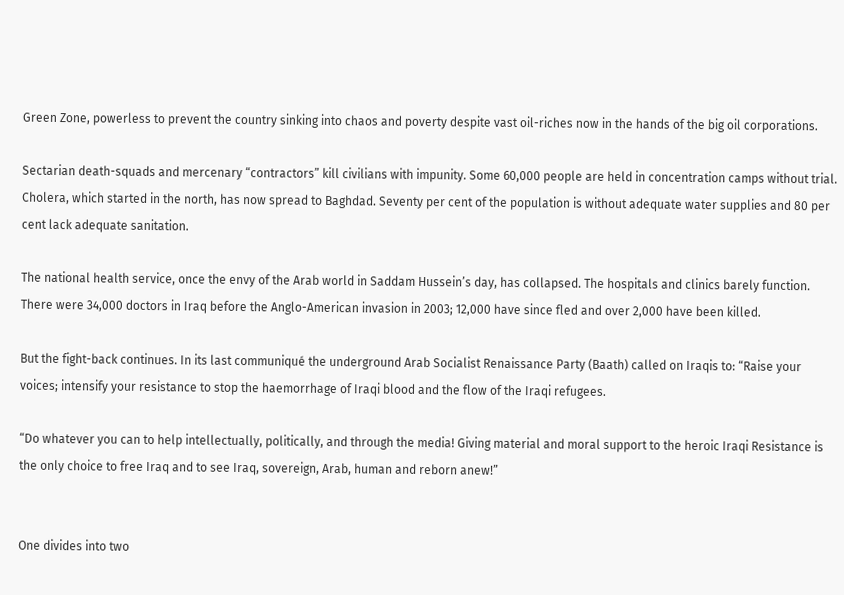Green Zone, powerless to prevent the country sinking into chaos and poverty despite vast oil-riches now in the hands of the big oil corporations.

Sectarian death-squads and mercenary “contractors” kill civilians with impunity. Some 60,000 people are held in concentration camps without trial. Cholera, which started in the north, has now spread to Baghdad. Seventy per cent of the population is without adequate water supplies and 80 per cent lack adequate sanitation.

The national health service, once the envy of the Arab world in Saddam Hussein’s day, has collapsed. The hospitals and clinics barely function. There were 34,000 doctors in Iraq before the Anglo-American invasion in 2003; 12,000 have since fled and over 2,000 have been killed.

But the fight-back continues. In its last communiqué the underground Arab Socialist Renaissance Party (Baath) called on Iraqis to: “Raise your voices; intensify your resistance to stop the haemorrhage of Iraqi blood and the flow of the Iraqi refugees.

“Do whatever you can to help intellectually, politically, and through the media! Giving material and moral support to the heroic Iraqi Resistance is the only choice to free Iraq and to see Iraq, sovereign, Arab, human and reborn anew!”


One divides into two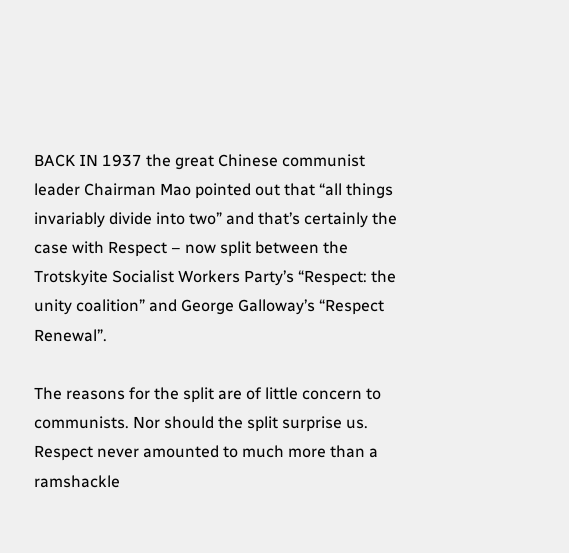BACK IN 1937 the great Chinese communist leader Chairman Mao pointed out that “all things invariably divide into two” and that’s certainly the case with Respect – now split between the Trotskyite Socialist Workers Party’s “Respect: the unity coalition” and George Galloway’s “Respect Renewal”.

The reasons for the split are of little concern to communists. Nor should the split surprise us. Respect never amounted to much more than a ramshackle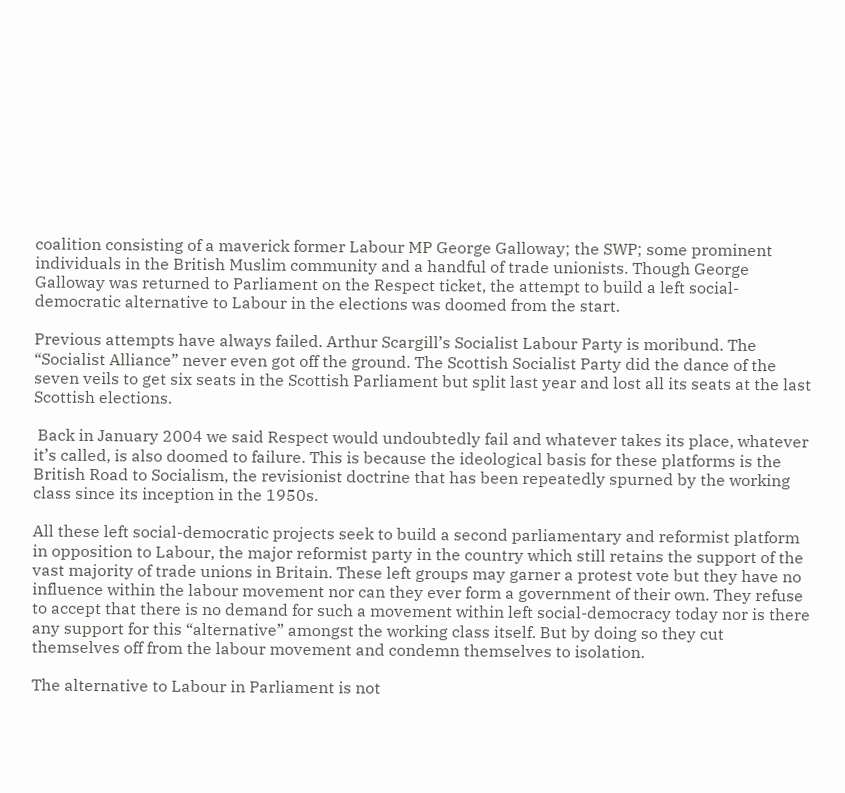coalition consisting of a maverick former Labour MP George Galloway; the SWP; some prominent individuals in the British Muslim community and a handful of trade unionists. Though George Galloway was returned to Parliament on the Respect ticket, the attempt to build a left social-democratic alternative to Labour in the elections was doomed from the start.

Previous attempts have always failed. Arthur Scargill’s Socialist Labour Party is moribund. The “Socialist Alliance” never even got off the ground. The Scottish Socialist Party did the dance of the seven veils to get six seats in the Scottish Parliament but split last year and lost all its seats at the last Scottish elections.

 Back in January 2004 we said Respect would undoubtedly fail and whatever takes its place, whatever it’s called, is also doomed to failure. This is because the ideological basis for these platforms is the British Road to Socialism, the revisionist doctrine that has been repeatedly spurned by the working class since its inception in the 1950s.

All these left social-democratic projects seek to build a second parliamentary and reformist platform in opposition to Labour, the major reformist party in the country which still retains the support of the vast majority of trade unions in Britain. These left groups may garner a protest vote but they have no influence within the labour movement nor can they ever form a government of their own. They refuse to accept that there is no demand for such a movement within left social-democracy today nor is there any support for this “alternative” amongst the working class itself. But by doing so they cut themselves off from the labour movement and condemn themselves to isolation.

The alternative to Labour in Parliament is not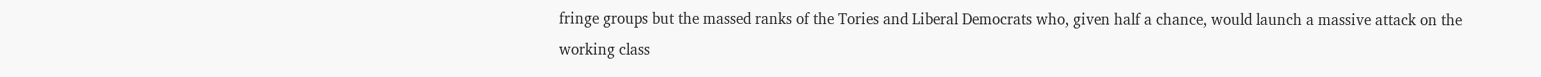fringe groups but the massed ranks of the Tories and Liberal Democrats who, given half a chance, would launch a massive attack on the working class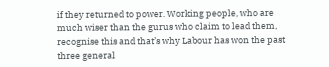if they returned to power. Working people, who are much wiser than the gurus who claim to lead them, recognise this and that’s why Labour has won the past three general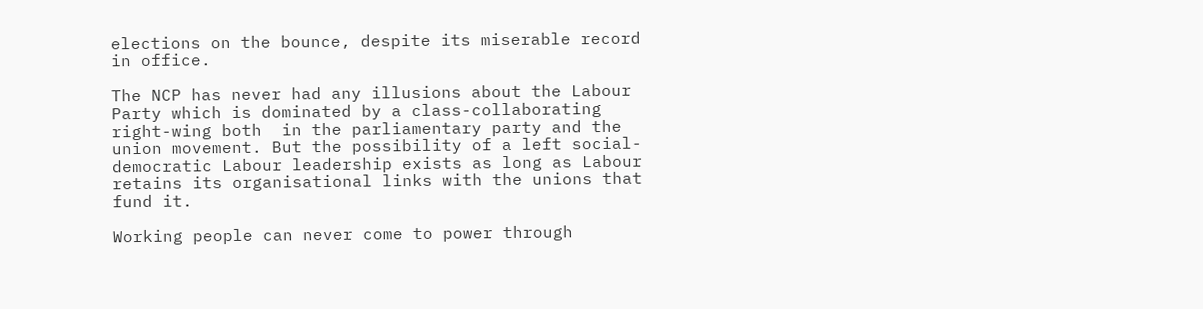elections on the bounce, despite its miserable record in office.

The NCP has never had any illusions about the Labour Party which is dominated by a class-collaborating right-wing both  in the parliamentary party and the union movement. But the possibility of a left social-democratic Labour leadership exists as long as Labour retains its organisational links with the unions that fund it.

Working people can never come to power through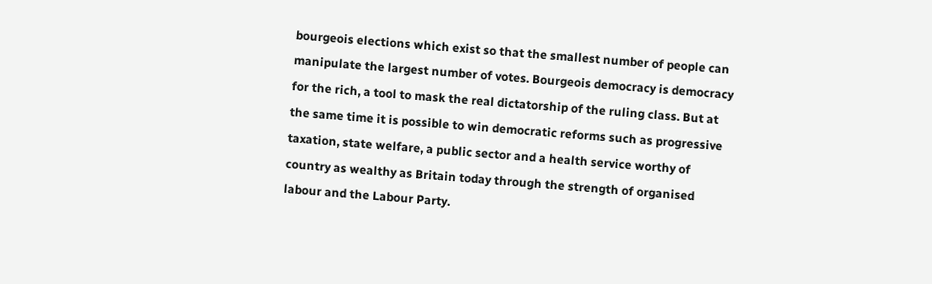bourgeois elections which exist so that the smallest number of people can manipulate the largest number of votes. Bourgeois democracy is democracy for the rich, a tool to mask the real dictatorship of the ruling class. But at the same time it is possible to win democratic reforms such as progressive taxation, state welfare, a public sector and a health service worthy of country as wealthy as Britain today through the strength of organised labour and the Labour Party.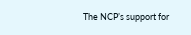The NCP’s support for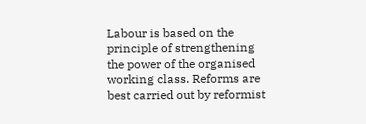Labour is based on the principle of strengthening the power of the organised working class. Reforms are best carried out by reformist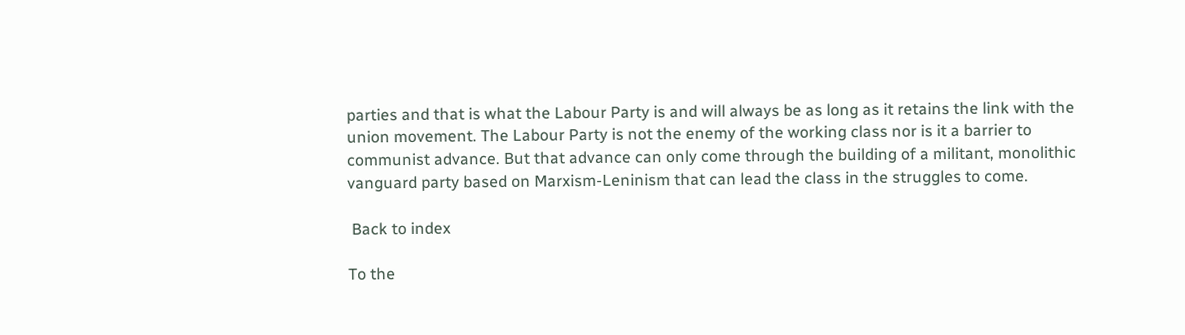parties and that is what the Labour Party is and will always be as long as it retains the link with the union movement. The Labour Party is not the enemy of the working class nor is it a barrier to communist advance. But that advance can only come through the building of a militant, monolithic vanguard party based on Marxism-Leninism that can lead the class in the struggles to come.

 Back to index

To the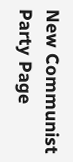New Communist Party Page